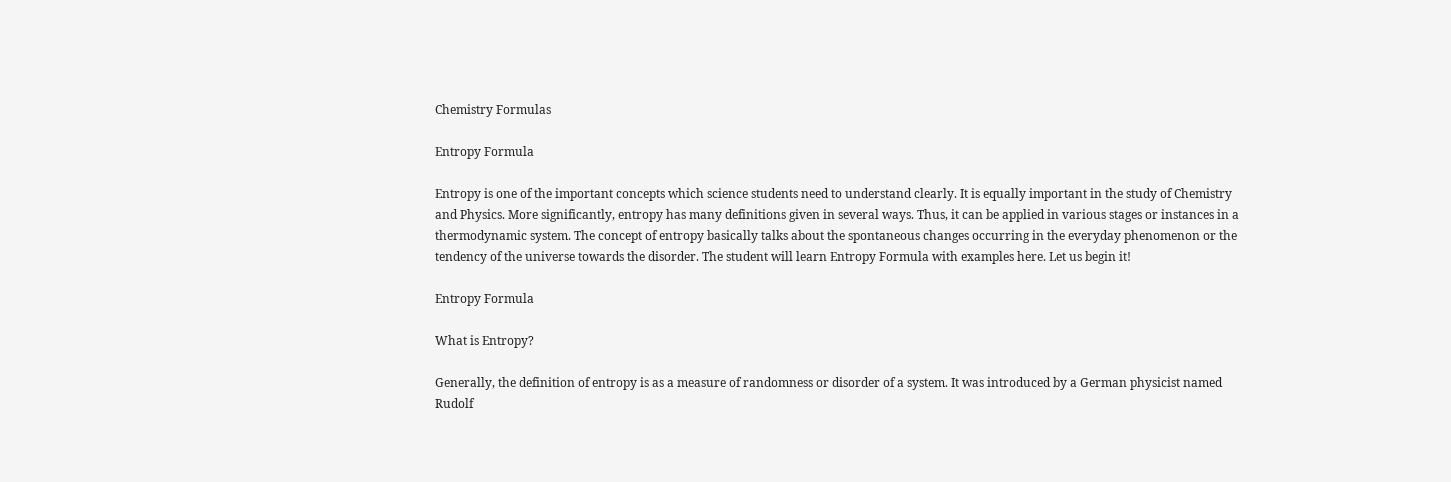Chemistry Formulas

Entropy Formula

Entropy is one of the important concepts which science students need to understand clearly. It is equally important in the study of Chemistry and Physics. More significantly, entropy has many definitions given in several ways. Thus, it can be applied in various stages or instances in a thermodynamic system. The concept of entropy basically talks about the spontaneous changes occurring in the everyday phenomenon or the tendency of the universe towards the disorder. The student will learn Entropy Formula with examples here. Let us begin it!

Entropy Formula

What is Entropy?

Generally, the definition of entropy is as a measure of randomness or disorder of a system. It was introduced by a German physicist named Rudolf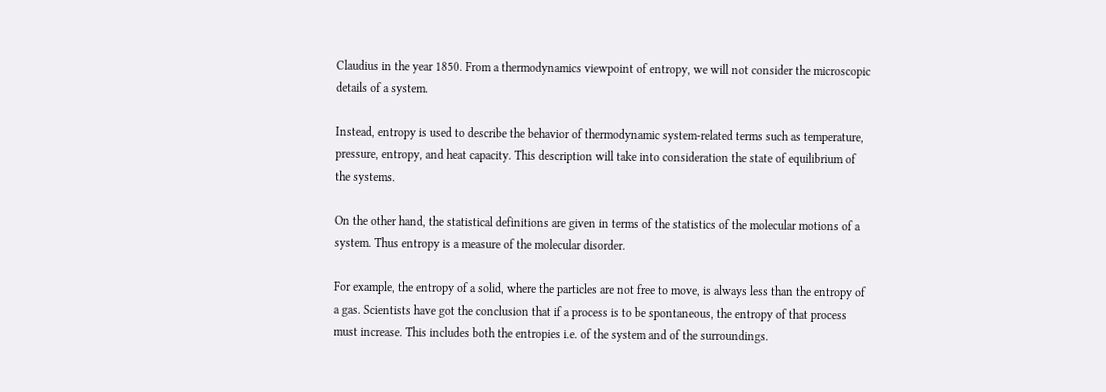Claudius in the year 1850. From a thermodynamics viewpoint of entropy, we will not consider the microscopic details of a system.

Instead, entropy is used to describe the behavior of thermodynamic system-related terms such as temperature, pressure, entropy, and heat capacity. This description will take into consideration the state of equilibrium of the systems.

On the other hand, the statistical definitions are given in terms of the statistics of the molecular motions of a system. Thus entropy is a measure of the molecular disorder.

For example, the entropy of a solid, where the particles are not free to move, is always less than the entropy of a gas. Scientists have got the conclusion that if a process is to be spontaneous, the entropy of that process must increase. This includes both the entropies i.e. of the system and of the surroundings.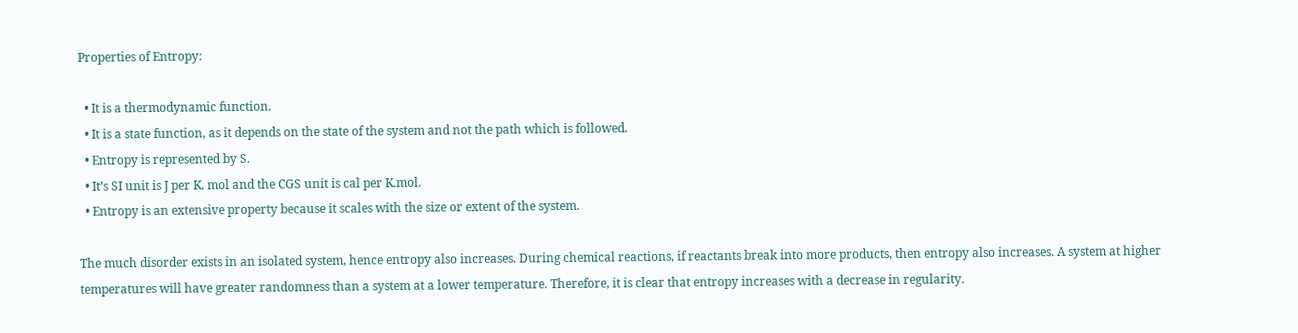Properties of Entropy:

  • It is a thermodynamic function.
  • It is a state function, as it depends on the state of the system and not the path which is followed.
  • Entropy is represented by S.
  • It’s SI unit is J per K. mol and the CGS unit is cal per K.mol.
  • Entropy is an extensive property because it scales with the size or extent of the system.

The much disorder exists in an isolated system, hence entropy also increases. During chemical reactions, if reactants break into more products, then entropy also increases. A system at higher temperatures will have greater randomness than a system at a lower temperature. Therefore, it is clear that entropy increases with a decrease in regularity.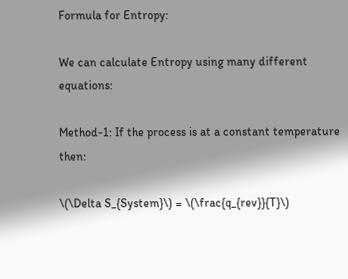Formula for Entropy:

We can calculate Entropy using many different equations:

Method-1: If the process is at a constant temperature then:

\(\Delta S_{System}\) = \(\frac{q_{rev}}{T}\)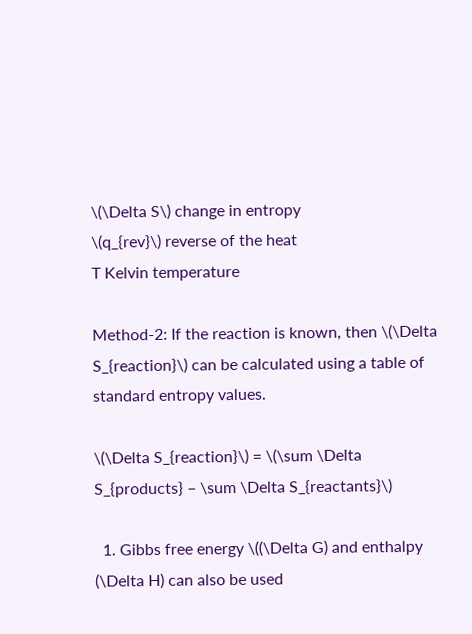\(\Delta S\) change in entropy
\(q_{rev}\) reverse of the heat
T Kelvin temperature

Method-2: If the reaction is known, then \(\Delta S_{reaction}\) can be calculated using a table of standard entropy values.

\(\Delta S_{reaction}\) = \(\sum \Delta S_{products} – \sum \Delta S_{reactants}\)

  1. Gibbs free energy \((\Delta G) and enthalpy (\Delta H) can also be used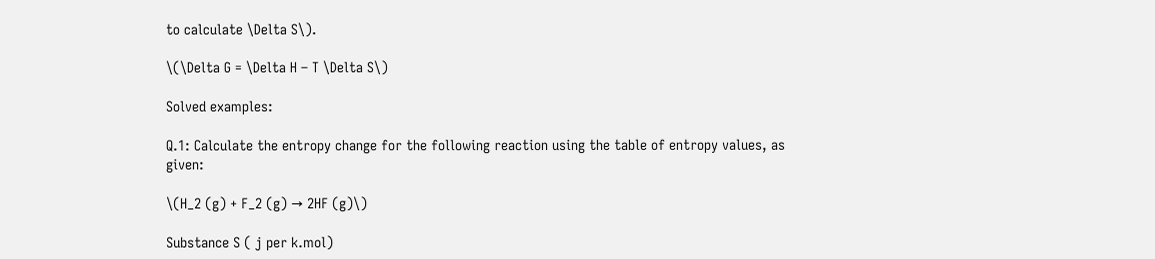to calculate \Delta S\).

\(\Delta G = \Delta H – T \Delta S\)

Solved examples:

Q.1: Calculate the entropy change for the following reaction using the table of entropy values, as given:

\(H_2 (g) + F_2 (g) → 2HF (g)\)

Substance S ( j per k.mol)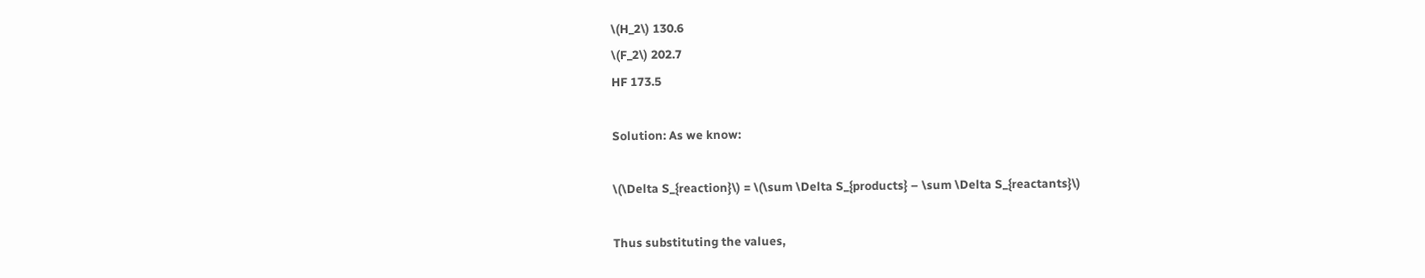\(H_2\) 130.6
\(F_2\) 202.7
HF 173.5

Solution: As we know:

\(\Delta S_{reaction}\) = \(\sum \Delta S_{products} – \sum \Delta S_{reactants}\)

Thus substituting the values,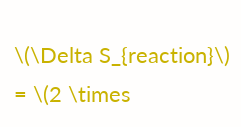\(\Delta S_{reaction}\) = \(2 \times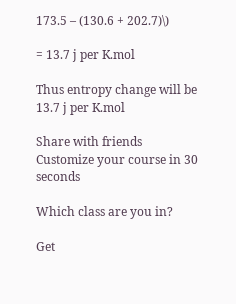173.5 – (130.6 + 202.7)\)

= 13.7 j per K.mol

Thus entropy change will be 13.7 j per K.mol

Share with friends
Customize your course in 30 seconds

Which class are you in?

Get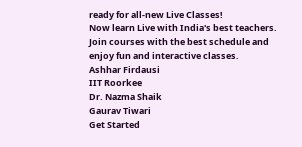ready for all-new Live Classes!
Now learn Live with India's best teachers. Join courses with the best schedule and enjoy fun and interactive classes.
Ashhar Firdausi
IIT Roorkee
Dr. Nazma Shaik
Gaurav Tiwari
Get Started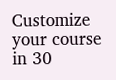Customize your course in 30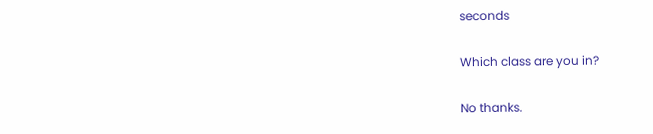seconds

Which class are you in?

No thanks.